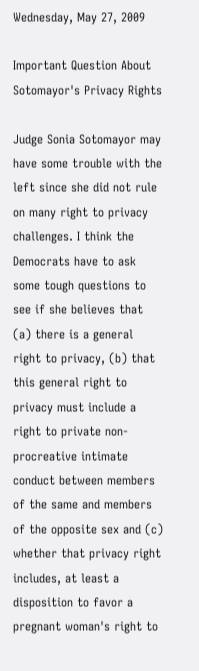Wednesday, May 27, 2009

Important Question About Sotomayor's Privacy Rights

Judge Sonia Sotomayor may have some trouble with the left since she did not rule on many right to privacy challenges. I think the Democrats have to ask some tough questions to see if she believes that (a) there is a general right to privacy, (b) that this general right to privacy must include a right to private non-procreative intimate conduct between members of the same and members of the opposite sex and (c) whether that privacy right includes, at least a disposition to favor a pregnant woman's right to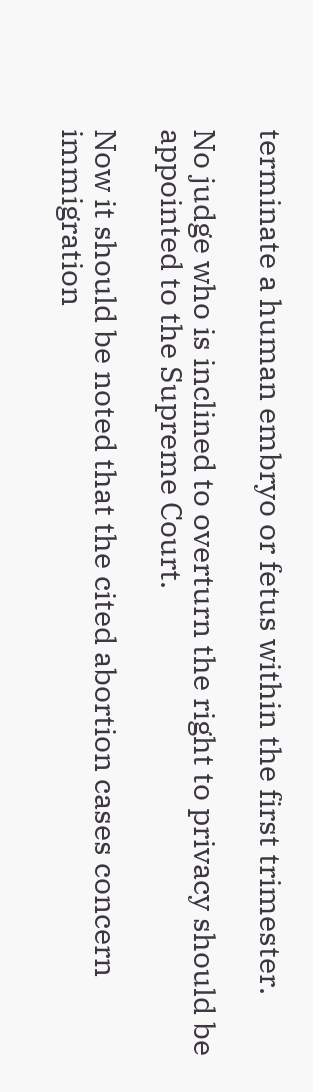terminate a human embryo or fetus within the first trimester.

No judge who is inclined to overturn the right to privacy should be appointed to the Supreme Court.

Now it should be noted that the cited abortion cases concern immigration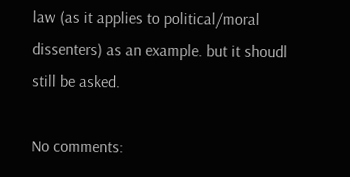law (as it applies to political/moral dissenters) as an example. but it shoudl still be asked.

No comments: